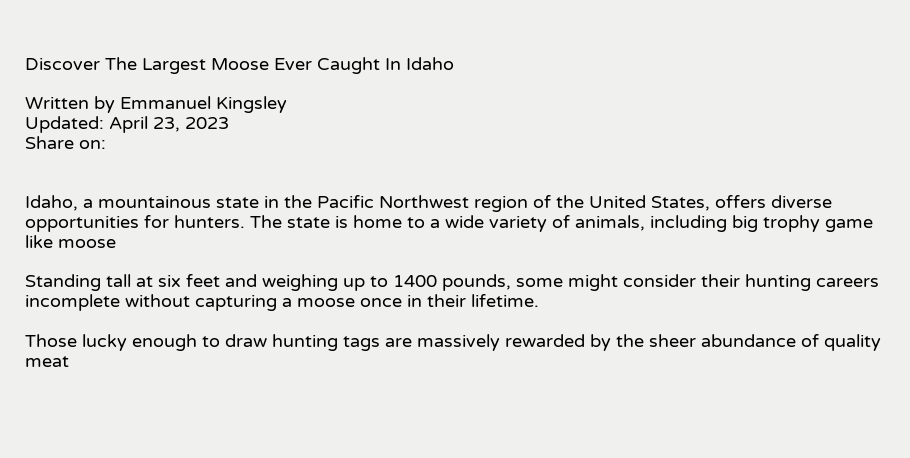Discover The Largest Moose Ever Caught In Idaho

Written by Emmanuel Kingsley
Updated: April 23, 2023
Share on:


Idaho, a mountainous state in the Pacific Northwest region of the United States, offers diverse opportunities for hunters. The state is home to a wide variety of animals, including big trophy game like moose

Standing tall at six feet and weighing up to 1400 pounds, some might consider their hunting careers incomplete without capturing a moose once in their lifetime.

Those lucky enough to draw hunting tags are massively rewarded by the sheer abundance of quality meat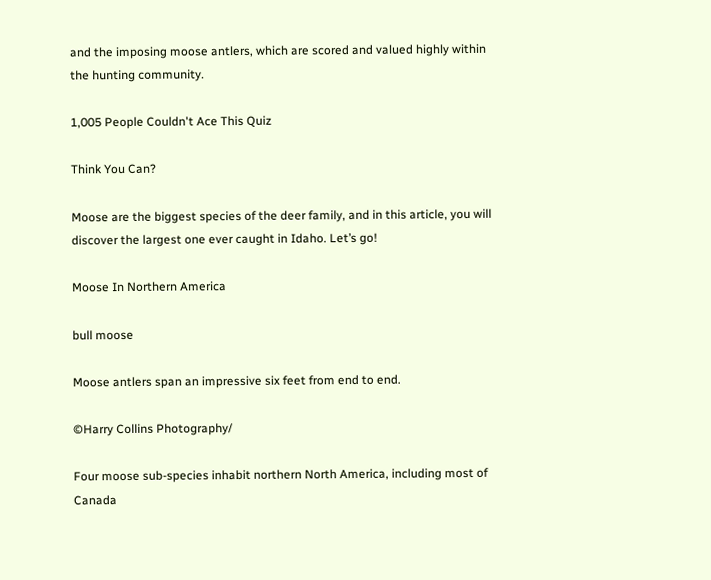and the imposing moose antlers, which are scored and valued highly within the hunting community.

1,005 People Couldn't Ace This Quiz

Think You Can?

Moose are the biggest species of the deer family, and in this article, you will discover the largest one ever caught in Idaho. Let’s go!

Moose In Northern America

bull moose

Moose antlers span an impressive six feet from end to end.

©Harry Collins Photography/

Four moose sub-species inhabit northern North America, including most of Canada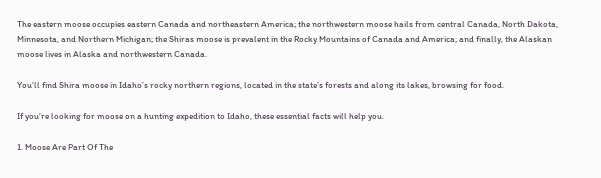The eastern moose occupies eastern Canada and northeastern America; the northwestern moose hails from central Canada, North Dakota, Minnesota, and Northern Michigan; the Shiras moose is prevalent in the Rocky Mountains of Canada and America; and finally, the Alaskan moose lives in Alaska and northwestern Canada.

You’ll find Shira moose in Idaho’s rocky northern regions, located in the state’s forests and along its lakes, browsing for food.

If you’re looking for moose on a hunting expedition to Idaho, these essential facts will help you.

1. Moose Are Part Of The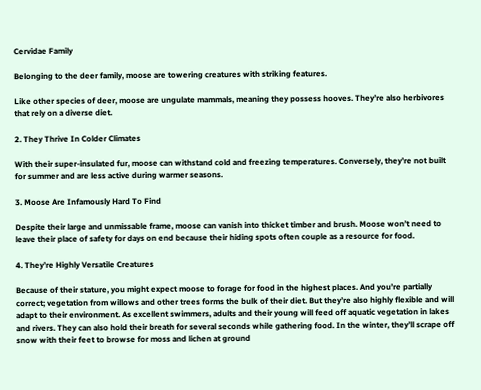Cervidae Family

Belonging to the deer family, moose are towering creatures with striking features.

Like other species of deer, moose are ungulate mammals, meaning they possess hooves. They’re also herbivores that rely on a diverse diet.

2. They Thrive In Colder Climates

With their super-insulated fur, moose can withstand cold and freezing temperatures. Conversely, they’re not built for summer and are less active during warmer seasons.

3. Moose Are Infamously Hard To Find

Despite their large and unmissable frame, moose can vanish into thicket timber and brush. Moose won’t need to leave their place of safety for days on end because their hiding spots often couple as a resource for food.

4. They’re Highly Versatile Creatures

Because of their stature, you might expect moose to forage for food in the highest places. And you’re partially correct; vegetation from willows and other trees forms the bulk of their diet. But they’re also highly flexible and will adapt to their environment. As excellent swimmers, adults and their young will feed off aquatic vegetation in lakes and rivers. They can also hold their breath for several seconds while gathering food. In the winter, they’ll scrape off snow with their feet to browse for moss and lichen at ground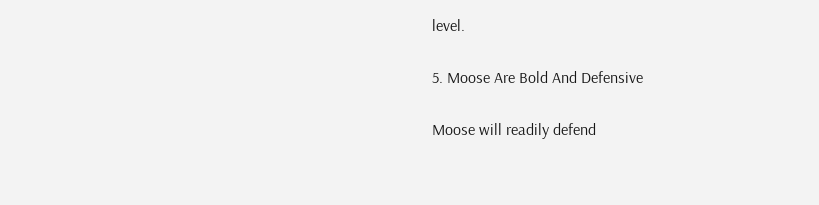level.

5. Moose Are Bold And Defensive

Moose will readily defend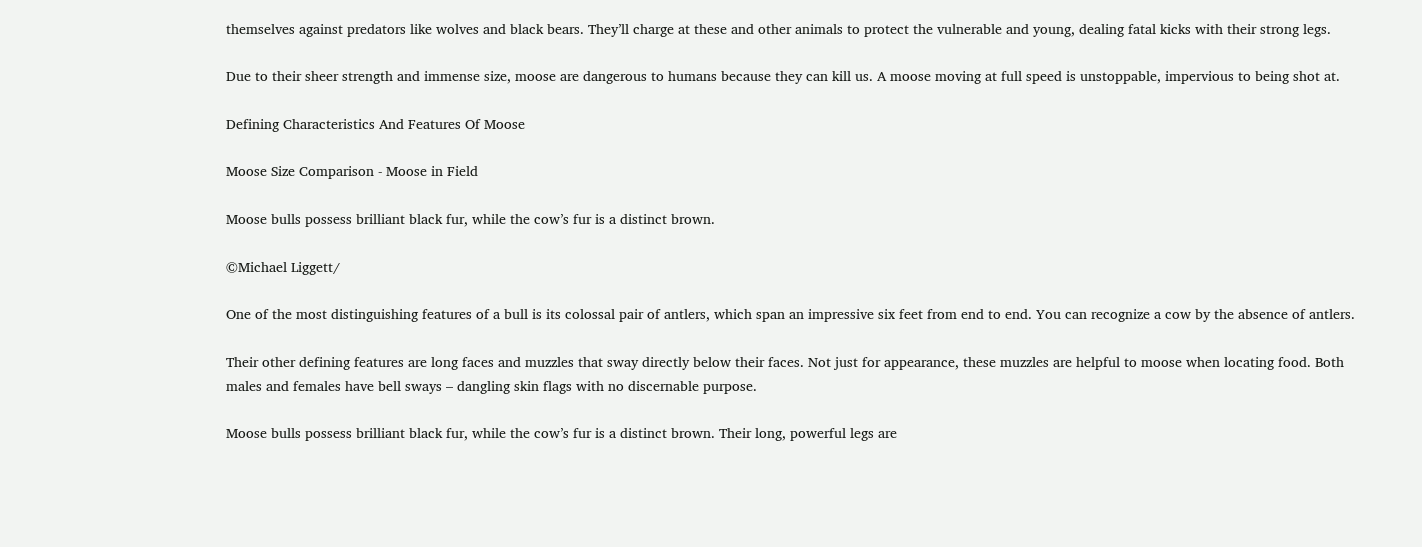themselves against predators like wolves and black bears. They’ll charge at these and other animals to protect the vulnerable and young, dealing fatal kicks with their strong legs.

Due to their sheer strength and immense size, moose are dangerous to humans because they can kill us. A moose moving at full speed is unstoppable, impervious to being shot at.

Defining Characteristics And Features Of Moose

Moose Size Comparison - Moose in Field

Moose bulls possess brilliant black fur, while the cow’s fur is a distinct brown.

©Michael Liggett/

One of the most distinguishing features of a bull is its colossal pair of antlers, which span an impressive six feet from end to end. You can recognize a cow by the absence of antlers.

Their other defining features are long faces and muzzles that sway directly below their faces. Not just for appearance, these muzzles are helpful to moose when locating food. Both males and females have bell sways – dangling skin flags with no discernable purpose.

Moose bulls possess brilliant black fur, while the cow’s fur is a distinct brown. Their long, powerful legs are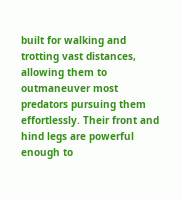built for walking and trotting vast distances, allowing them to outmaneuver most predators pursuing them effortlessly. Their front and hind legs are powerful enough to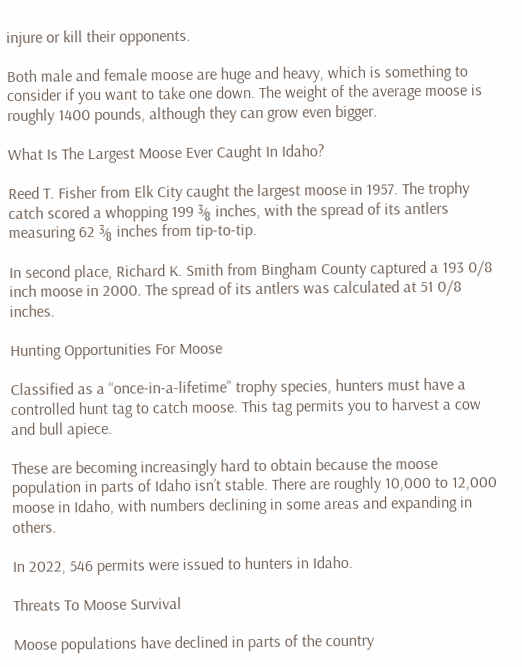injure or kill their opponents.

Both male and female moose are huge and heavy, which is something to consider if you want to take one down. The weight of the average moose is roughly 1400 pounds, although they can grow even bigger.

What Is The Largest Moose Ever Caught In Idaho?

Reed T. Fisher from Elk City caught the largest moose in 1957. The trophy catch scored a whopping 199 ⅜ inches, with the spread of its antlers measuring 62 ⅜ inches from tip-to-tip.

In second place, Richard K. Smith from Bingham County captured a 193 0/8 inch moose in 2000. The spread of its antlers was calculated at 51 0/8 inches.

Hunting Opportunities For Moose

Classified as a “once-in-a-lifetime” trophy species, hunters must have a controlled hunt tag to catch moose. This tag permits you to harvest a cow and bull apiece.

These are becoming increasingly hard to obtain because the moose population in parts of Idaho isn’t stable. There are roughly 10,000 to 12,000 moose in Idaho, with numbers declining in some areas and expanding in others.

In 2022, 546 permits were issued to hunters in Idaho.

Threats To Moose Survival

Moose populations have declined in parts of the country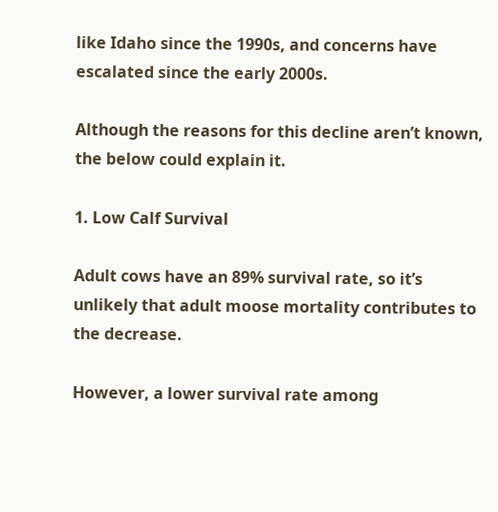like Idaho since the 1990s, and concerns have escalated since the early 2000s.

Although the reasons for this decline aren’t known, the below could explain it.

1. Low Calf Survival

Adult cows have an 89% survival rate, so it’s unlikely that adult moose mortality contributes to the decrease.

However, a lower survival rate among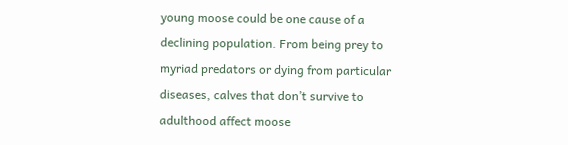young moose could be one cause of a declining population. From being prey to myriad predators or dying from particular diseases, calves that don’t survive to adulthood affect moose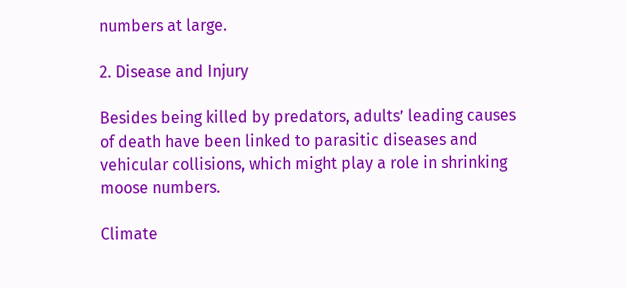numbers at large.

2. Disease and Injury

Besides being killed by predators, adults’ leading causes of death have been linked to parasitic diseases and vehicular collisions, which might play a role in shrinking moose numbers.

Climate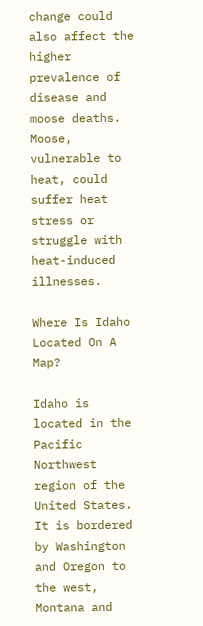change could also affect the higher prevalence of disease and moose deaths. Moose, vulnerable to heat, could suffer heat stress or struggle with heat-induced illnesses.

Where Is Idaho Located On A Map?

Idaho is located in the Pacific Northwest region of the United States. It is bordered by Washington and Oregon to the west, Montana and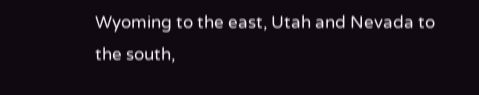Wyoming to the east, Utah and Nevada to the south,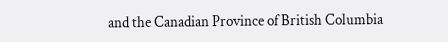and the Canadian Province of British Columbia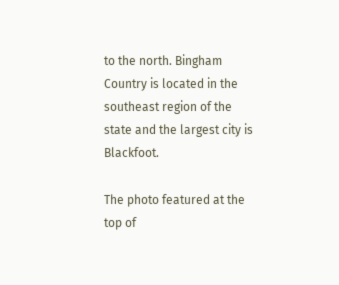to the north. Bingham Country is located in the southeast region of the state and the largest city is Blackfoot.

The photo featured at the top of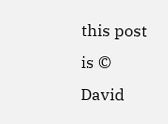this post is © David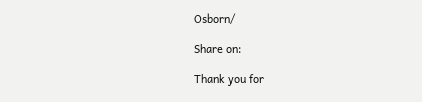Osborn/

Share on:

Thank you for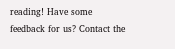reading! Have some feedback for us? Contact the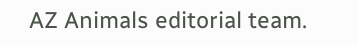AZ Animals editorial team.